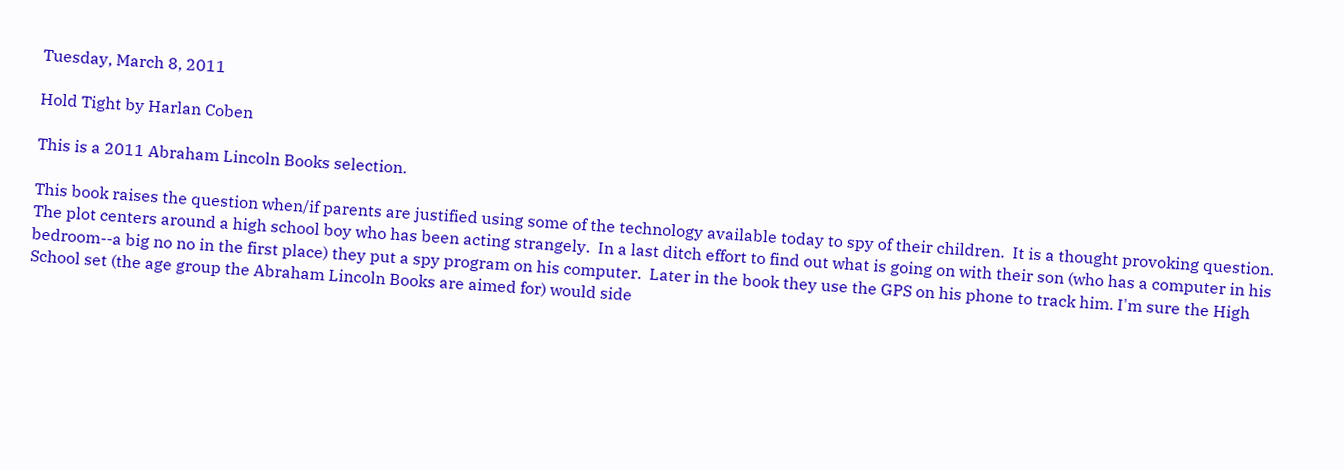Tuesday, March 8, 2011

Hold Tight by Harlan Coben

This is a 2011 Abraham Lincoln Books selection.

This book raises the question when/if parents are justified using some of the technology available today to spy of their children.  It is a thought provoking question.  The plot centers around a high school boy who has been acting strangely.  In a last ditch effort to find out what is going on with their son (who has a computer in his bedroom--a big no no in the first place) they put a spy program on his computer.  Later in the book they use the GPS on his phone to track him. I'm sure the High School set (the age group the Abraham Lincoln Books are aimed for) would side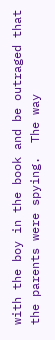with the boy in the book and be outraged that the parents were spying.  The way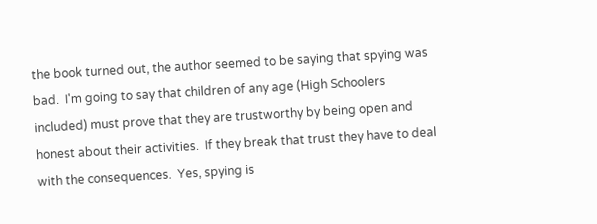the book turned out, the author seemed to be saying that spying was bad.  I'm going to say that children of any age (High Schoolers included) must prove that they are trustworthy by being open and honest about their activities.  If they break that trust they have to deal with the consequences.  Yes, spying is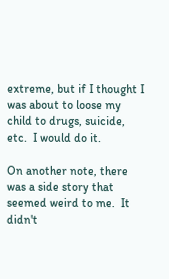extreme, but if I thought I was about to loose my child to drugs, suicide, etc.  I would do it.

On another note, there was a side story that seemed weird to me.  It didn't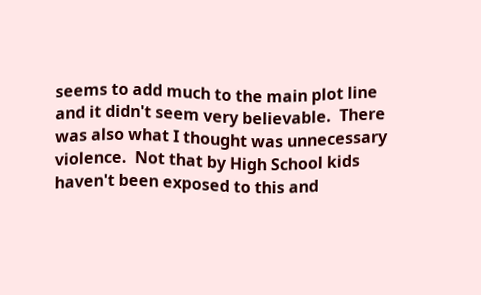seems to add much to the main plot line and it didn't seem very believable.  There was also what I thought was unnecessary violence.  Not that by High School kids haven't been exposed to this and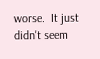worse.  It just didn't seem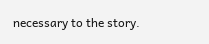necessary to the story.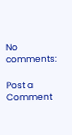No comments:

Post a Comment